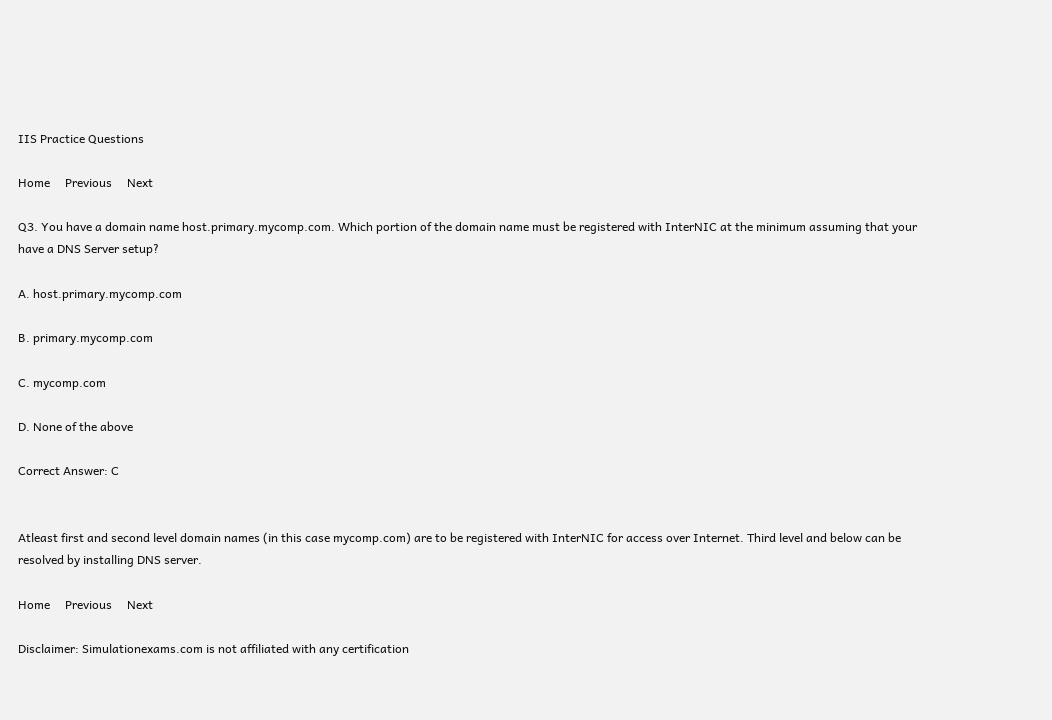IIS Practice Questions

Home     Previous     Next

Q3. You have a domain name host.primary.mycomp.com. Which portion of the domain name must be registered with InterNIC at the minimum assuming that your have a DNS Server setup?

A. host.primary.mycomp.com

B. primary.mycomp.com

C. mycomp.com

D. None of the above

Correct Answer: C


Atleast first and second level domain names (in this case mycomp.com) are to be registered with InterNIC for access over Internet. Third level and below can be resolved by installing DNS server.

Home     Previous     Next

Disclaimer: Simulationexams.com is not affiliated with any certification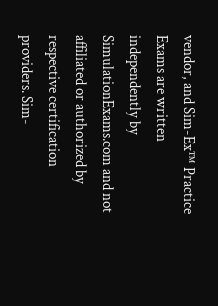vendor, and Sim-Ex™ Practice Exams are written independently by SimulationExams.com and not affiliated or authorized by respective certification providers. Sim-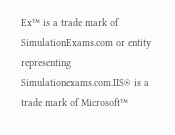Ex™ is a trade mark of SimulationExams.com or entity representing Simulationexams.com.IIS® is a trade mark of Microsoft™